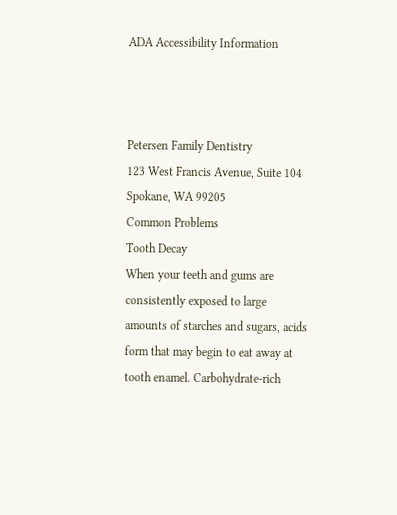ADA Accessibility Information



Petersen Family Dentistry
123 West Francis Avenue, Suite 104
Spokane, WA 99205
Common Problems
Tooth Decay
When your teeth and gums are consistently exposed to large amounts of starches and sugars, acids form that may begin to eat away at tooth enamel. Carbohydrate-rich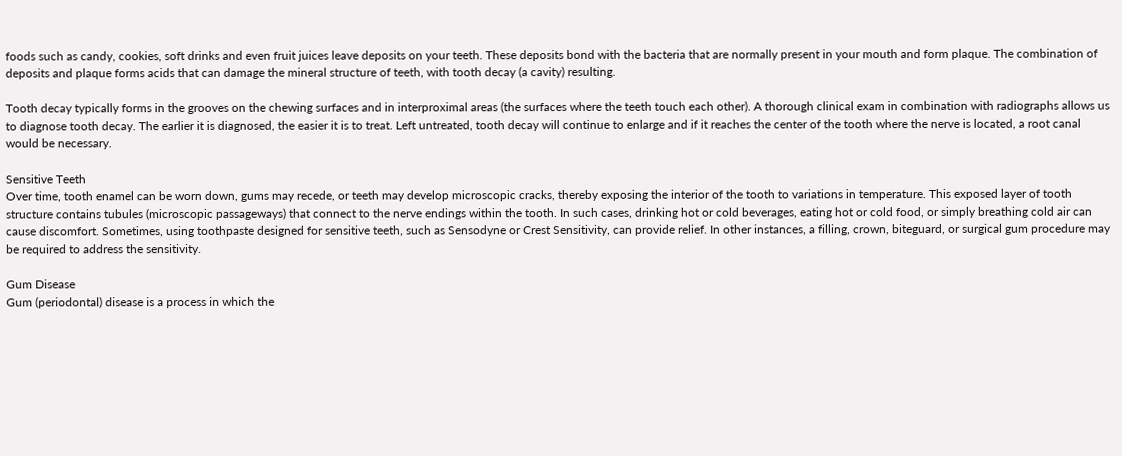foods such as candy, cookies, soft drinks and even fruit juices leave deposits on your teeth. These deposits bond with the bacteria that are normally present in your mouth and form plaque. The combination of deposits and plaque forms acids that can damage the mineral structure of teeth, with tooth decay (a cavity) resulting.

Tooth decay typically forms in the grooves on the chewing surfaces and in interproximal areas (the surfaces where the teeth touch each other). A thorough clinical exam in combination with radiographs allows us to diagnose tooth decay. The earlier it is diagnosed, the easier it is to treat. Left untreated, tooth decay will continue to enlarge and if it reaches the center of the tooth where the nerve is located, a root canal would be necessary.

Sensitive Teeth
Over time, tooth enamel can be worn down, gums may recede, or teeth may develop microscopic cracks, thereby exposing the interior of the tooth to variations in temperature. This exposed layer of tooth structure contains tubules (microscopic passageways) that connect to the nerve endings within the tooth. In such cases, drinking hot or cold beverages, eating hot or cold food, or simply breathing cold air can cause discomfort. Sometimes, using toothpaste designed for sensitive teeth, such as Sensodyne or Crest Sensitivity, can provide relief. In other instances, a filling, crown, biteguard, or surgical gum procedure may be required to address the sensitivity.

Gum Disease
Gum (periodontal) disease is a process in which the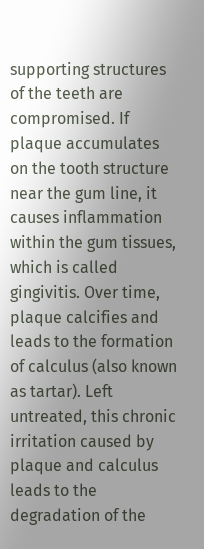supporting structures of the teeth are compromised. If plaque accumulates on the tooth structure near the gum line, it causes inflammation within the gum tissues, which is called gingivitis. Over time, plaque calcifies and leads to the formation of calculus (also known as tartar). Left untreated, this chronic irritation caused by plaque and calculus leads to the degradation of the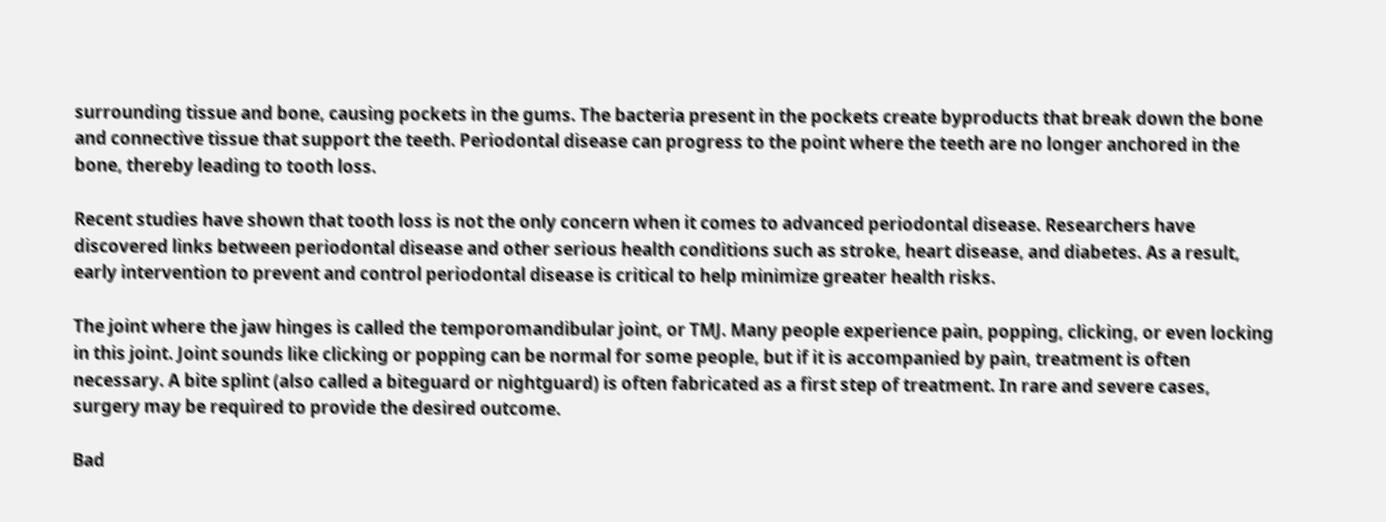surrounding tissue and bone, causing pockets in the gums. The bacteria present in the pockets create byproducts that break down the bone and connective tissue that support the teeth. Periodontal disease can progress to the point where the teeth are no longer anchored in the bone, thereby leading to tooth loss.

Recent studies have shown that tooth loss is not the only concern when it comes to advanced periodontal disease. Researchers have discovered links between periodontal disease and other serious health conditions such as stroke, heart disease, and diabetes. As a result, early intervention to prevent and control periodontal disease is critical to help minimize greater health risks.

The joint where the jaw hinges is called the temporomandibular joint, or TMJ. Many people experience pain, popping, clicking, or even locking in this joint. Joint sounds like clicking or popping can be normal for some people, but if it is accompanied by pain, treatment is often necessary. A bite splint (also called a biteguard or nightguard) is often fabricated as a first step of treatment. In rare and severe cases, surgery may be required to provide the desired outcome.

Bad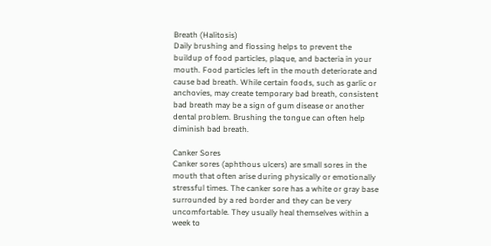Breath (Halitosis)
Daily brushing and flossing helps to prevent the buildup of food particles, plaque, and bacteria in your mouth. Food particles left in the mouth deteriorate and cause bad breath. While certain foods, such as garlic or anchovies, may create temporary bad breath, consistent bad breath may be a sign of gum disease or another dental problem. Brushing the tongue can often help diminish bad breath.

Canker Sores
Canker sores (aphthous ulcers) are small sores in the mouth that often arise during physically or emotionally stressful times. The canker sore has a white or gray base surrounded by a red border and they can be very uncomfortable. They usually heal themselves within a week to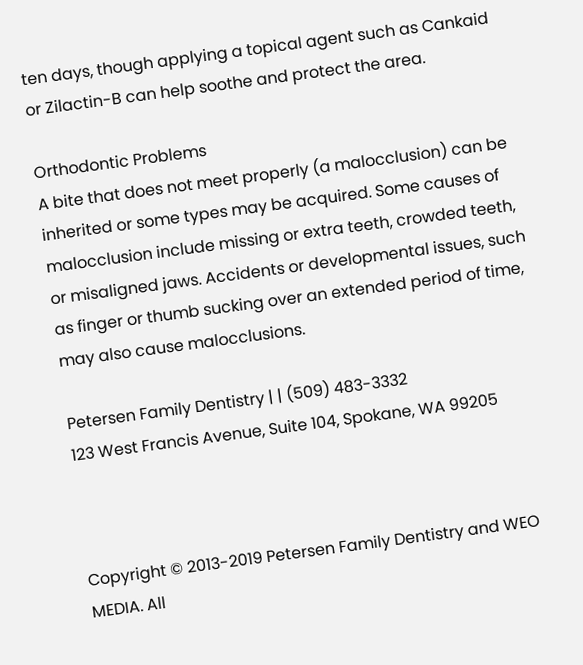ten days, though applying a topical agent such as Cankaid or Zilactin-B can help soothe and protect the area.

Orthodontic Problems
A bite that does not meet properly (a malocclusion) can be inherited or some types may be acquired. Some causes of malocclusion include missing or extra teeth, crowded teeth, or misaligned jaws. Accidents or developmental issues, such as finger or thumb sucking over an extended period of time, may also cause malocclusions.

Petersen Family Dentistry | | (509) 483-3332
123 West Francis Avenue, Suite 104, Spokane, WA 99205



Copyright © 2013-2019 Petersen Family Dentistry and WEO MEDIA. All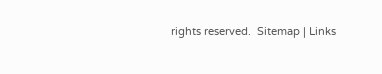rights reserved.  Sitemap | Links